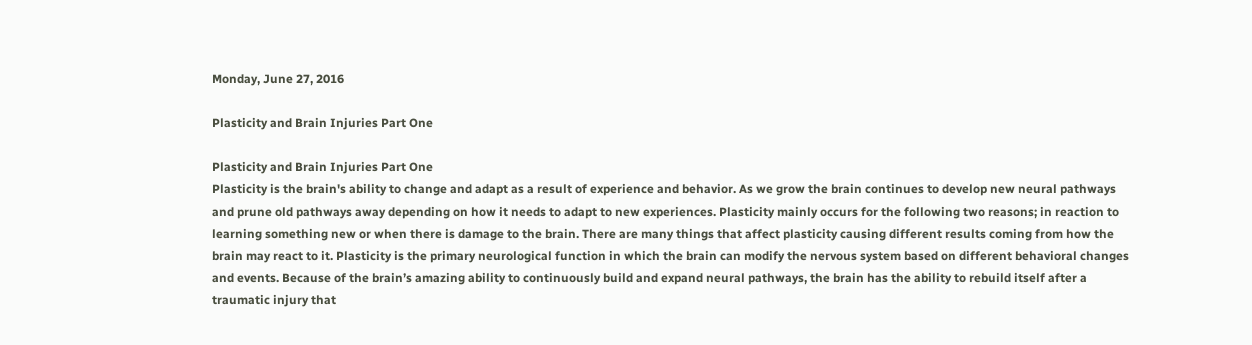Monday, June 27, 2016

Plasticity and Brain Injuries Part One

Plasticity and Brain Injuries Part One
Plasticity is the brain's ability to change and adapt as a result of experience and behavior. As we grow the brain continues to develop new neural pathways and prune old pathways away depending on how it needs to adapt to new experiences. Plasticity mainly occurs for the following two reasons; in reaction to learning something new or when there is damage to the brain. There are many things that affect plasticity causing different results coming from how the brain may react to it. Plasticity is the primary neurological function in which the brain can modify the nervous system based on different behavioral changes and events. Because of the brain’s amazing ability to continuously build and expand neural pathways, the brain has the ability to rebuild itself after a traumatic injury that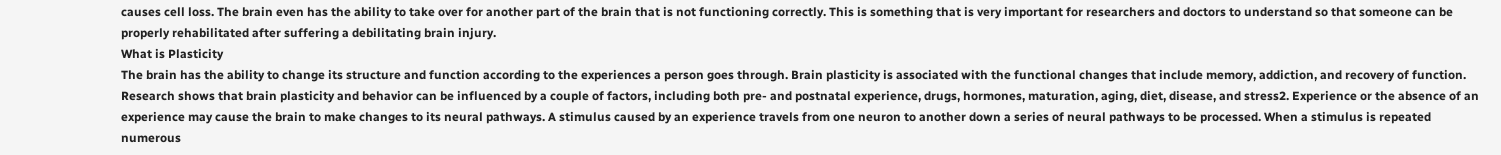causes cell loss. The brain even has the ability to take over for another part of the brain that is not functioning correctly. This is something that is very important for researchers and doctors to understand so that someone can be properly rehabilitated after suffering a debilitating brain injury.
What is Plasticity
The brain has the ability to change its structure and function according to the experiences a person goes through. Brain plasticity is associated with the functional changes that include memory, addiction, and recovery of function. Research shows that brain plasticity and behavior can be influenced by a couple of factors, including both pre- and postnatal experience, drugs, hormones, maturation, aging, diet, disease, and stress2. Experience or the absence of an experience may cause the brain to make changes to its neural pathways. A stimulus caused by an experience travels from one neuron to another down a series of neural pathways to be processed. When a stimulus is repeated numerous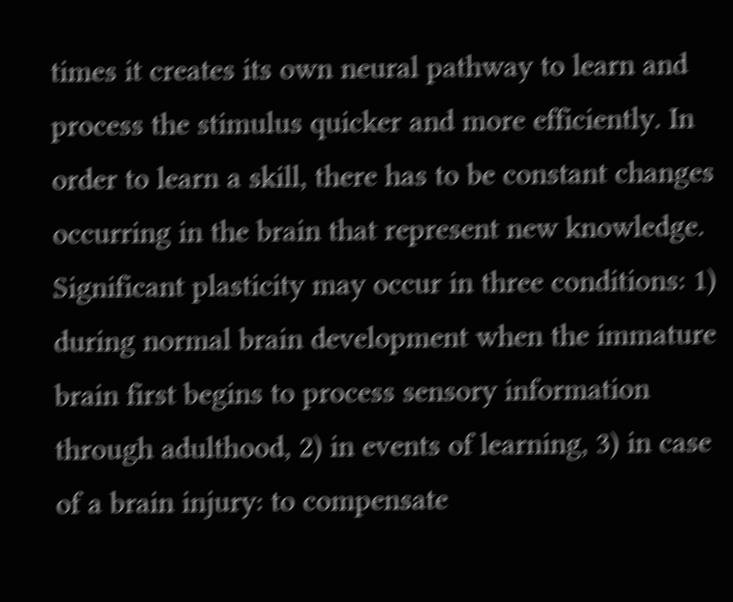times it creates its own neural pathway to learn and process the stimulus quicker and more efficiently. In order to learn a skill, there has to be constant changes occurring in the brain that represent new knowledge. Significant plasticity may occur in three conditions: 1) during normal brain development when the immature brain first begins to process sensory information through adulthood, 2) in events of learning, 3) in case of a brain injury: to compensate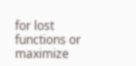for lost functions or maximize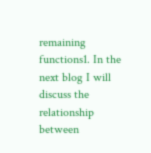remaining functions1. In the next blog I will discuss the relationship between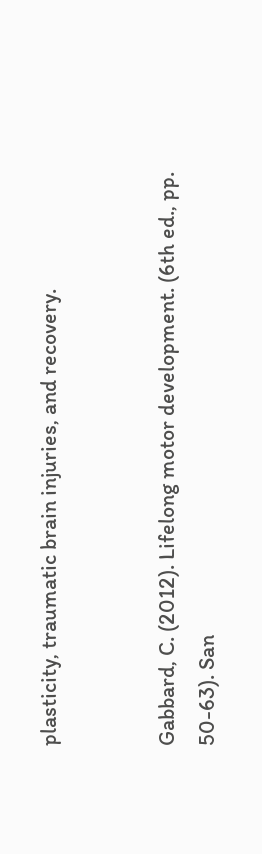plasticity, traumatic brain injuries, and recovery.


Gabbard, C. (2012). Lifelong motor development. (6th ed., pp. 50-63). San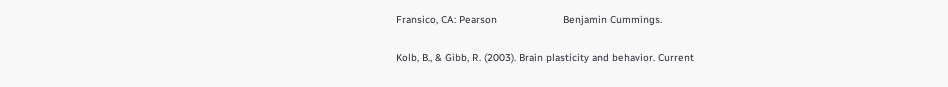Fransico, CA: Pearson                      Benjamin Cummings.

Kolb, B., & Gibb, R. (2003). Brain plasticity and behavior. Current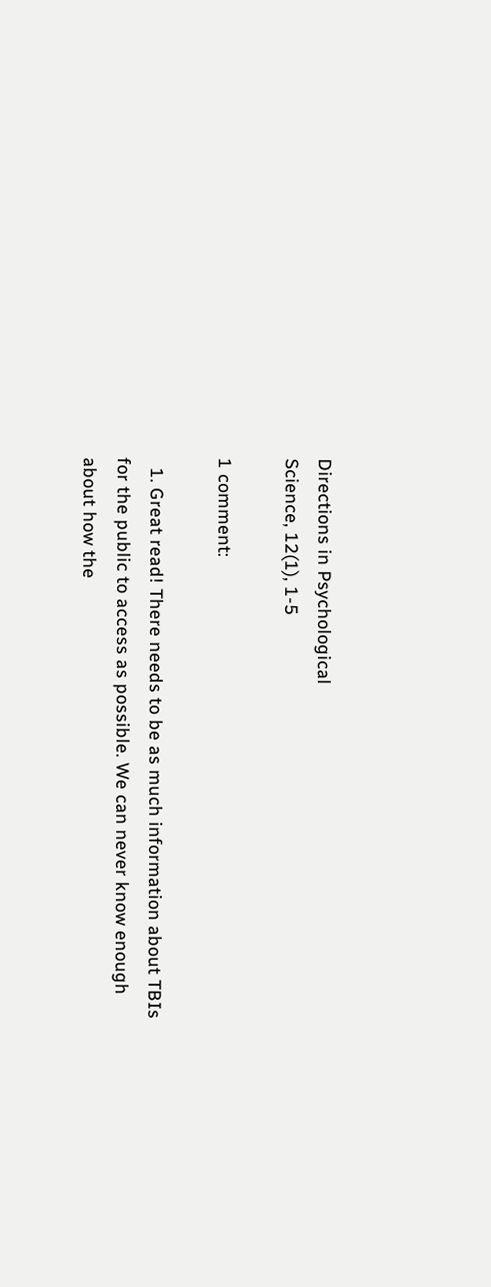Directions in Psychological
Science, 12(1), 1-5

1 comment:

  1. Great read! There needs to be as much information about TBIs for the public to access as possible. We can never know enough about how the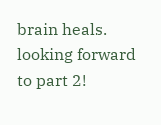brain heals. looking forward to part 2!